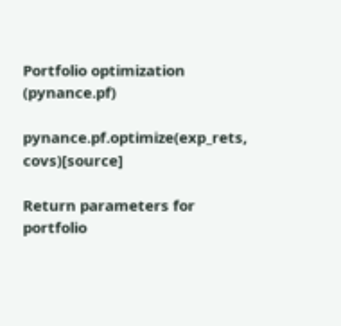Portfolio optimization (pynance.pf)

pynance.pf.optimize(exp_rets, covs)[source]

Return parameters for portfolio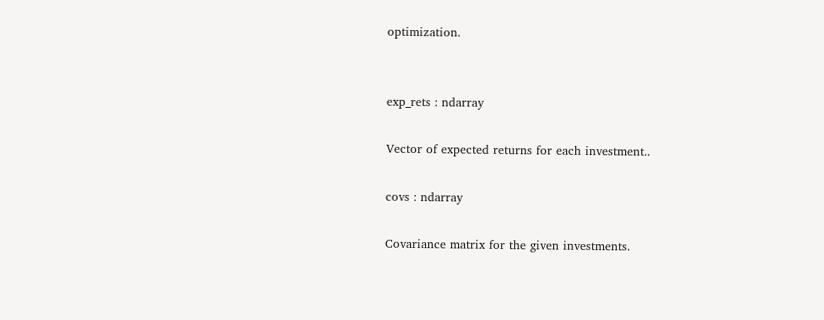optimization.


exp_rets : ndarray

Vector of expected returns for each investment..

covs : ndarray

Covariance matrix for the given investments.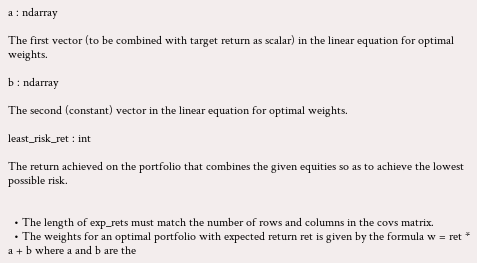a : ndarray

The first vector (to be combined with target return as scalar) in the linear equation for optimal weights.

b : ndarray

The second (constant) vector in the linear equation for optimal weights.

least_risk_ret : int

The return achieved on the portfolio that combines the given equities so as to achieve the lowest possible risk.


  • The length of exp_rets must match the number of rows and columns in the covs matrix.
  • The weights for an optimal portfolio with expected return ret is given by the formula w = ret * a + b where a and b are the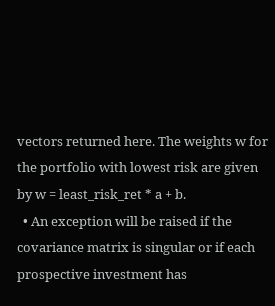vectors returned here. The weights w for the portfolio with lowest risk are given by w = least_risk_ret * a + b.
  • An exception will be raised if the covariance matrix is singular or if each prospective investment has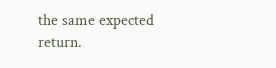the same expected return.